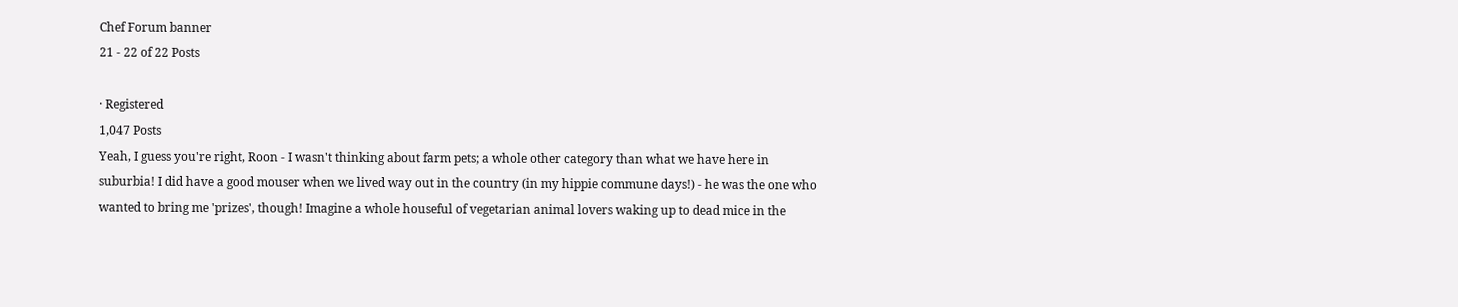Chef Forum banner
21 - 22 of 22 Posts

· Registered
1,047 Posts
Yeah, I guess you're right, Roon - I wasn't thinking about farm pets; a whole other category than what we have here in suburbia! I did have a good mouser when we lived way out in the country (in my hippie commune days!) - he was the one who wanted to bring me 'prizes', though! Imagine a whole houseful of vegetarian animal lovers waking up to dead mice in the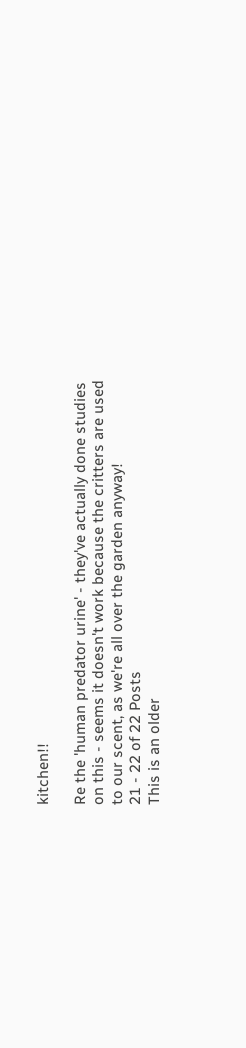kitchen!!

Re the 'human predator urine' - they've actually done studies on this - seems it doesn't work because the critters are used to our scent, as we're all over the garden anyway!
21 - 22 of 22 Posts
This is an older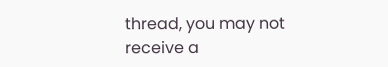thread, you may not receive a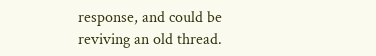response, and could be reviving an old thread.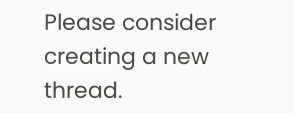Please consider creating a new thread.